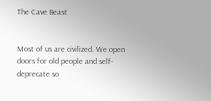The Cave Beast


Most of us are civilized. We open doors for old people and self-deprecate so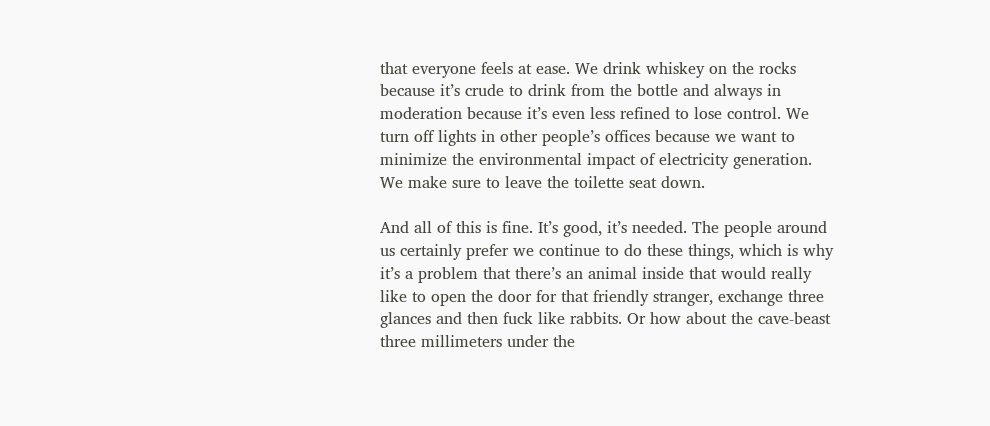that everyone feels at ease. We drink whiskey on the rocks because it’s crude to drink from the bottle and always in moderation because it’s even less refined to lose control. We turn off lights in other people’s offices because we want to minimize the environmental impact of electricity generation. We make sure to leave the toilette seat down.

And all of this is fine. It’s good, it’s needed. The people around us certainly prefer we continue to do these things, which is why it’s a problem that there’s an animal inside that would really like to open the door for that friendly stranger, exchange three glances and then fuck like rabbits. Or how about the cave-beast three millimeters under the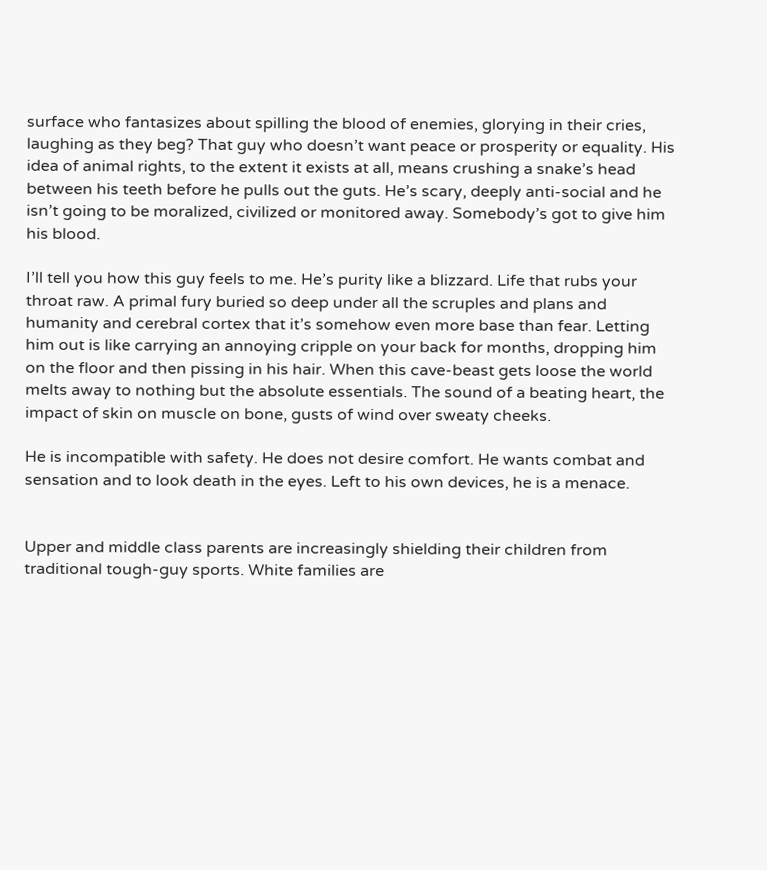surface who fantasizes about spilling the blood of enemies, glorying in their cries, laughing as they beg? That guy who doesn’t want peace or prosperity or equality. His idea of animal rights, to the extent it exists at all, means crushing a snake’s head between his teeth before he pulls out the guts. He’s scary, deeply anti-social and he isn’t going to be moralized, civilized or monitored away. Somebody’s got to give him his blood.

I’ll tell you how this guy feels to me. He’s purity like a blizzard. Life that rubs your throat raw. A primal fury buried so deep under all the scruples and plans and humanity and cerebral cortex that it’s somehow even more base than fear. Letting him out is like carrying an annoying cripple on your back for months, dropping him on the floor and then pissing in his hair. When this cave-beast gets loose the world melts away to nothing but the absolute essentials. The sound of a beating heart, the impact of skin on muscle on bone, gusts of wind over sweaty cheeks.

He is incompatible with safety. He does not desire comfort. He wants combat and sensation and to look death in the eyes. Left to his own devices, he is a menace.


Upper and middle class parents are increasingly shielding their children from traditional tough-guy sports. White families are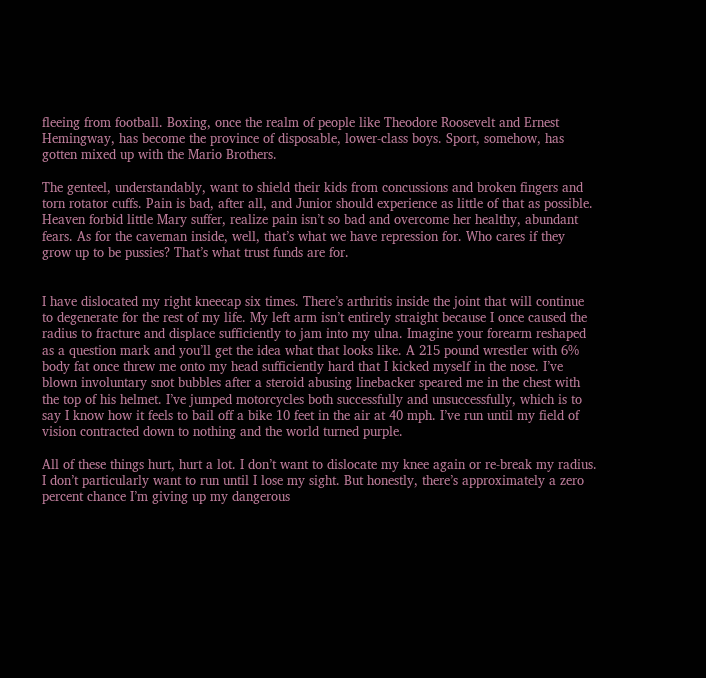fleeing from football. Boxing, once the realm of people like Theodore Roosevelt and Ernest Hemingway, has become the province of disposable, lower-class boys. Sport, somehow, has gotten mixed up with the Mario Brothers.

The genteel, understandably, want to shield their kids from concussions and broken fingers and torn rotator cuffs. Pain is bad, after all, and Junior should experience as little of that as possible. Heaven forbid little Mary suffer, realize pain isn’t so bad and overcome her healthy, abundant fears. As for the caveman inside, well, that’s what we have repression for. Who cares if they grow up to be pussies? That’s what trust funds are for.


I have dislocated my right kneecap six times. There’s arthritis inside the joint that will continue to degenerate for the rest of my life. My left arm isn’t entirely straight because I once caused the radius to fracture and displace sufficiently to jam into my ulna. Imagine your forearm reshaped as a question mark and you’ll get the idea what that looks like. A 215 pound wrestler with 6% body fat once threw me onto my head sufficiently hard that I kicked myself in the nose. I’ve blown involuntary snot bubbles after a steroid abusing linebacker speared me in the chest with the top of his helmet. I’ve jumped motorcycles both successfully and unsuccessfully, which is to say I know how it feels to bail off a bike 10 feet in the air at 40 mph. I’ve run until my field of vision contracted down to nothing and the world turned purple.

All of these things hurt, hurt a lot. I don’t want to dislocate my knee again or re-break my radius. I don’t particularly want to run until I lose my sight. But honestly, there’s approximately a zero percent chance I’m giving up my dangerous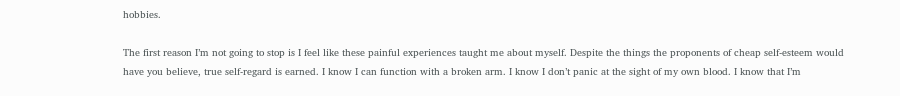hobbies.

The first reason I’m not going to stop is I feel like these painful experiences taught me about myself. Despite the things the proponents of cheap self-esteem would have you believe, true self-regard is earned. I know I can function with a broken arm. I know I don’t panic at the sight of my own blood. I know that I’m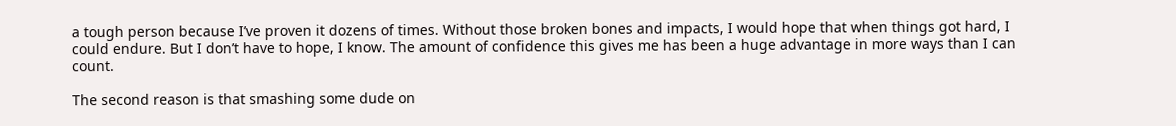a tough person because I’ve proven it dozens of times. Without those broken bones and impacts, I would hope that when things got hard, I could endure. But I don’t have to hope, I know. The amount of confidence this gives me has been a huge advantage in more ways than I can count.

The second reason is that smashing some dude on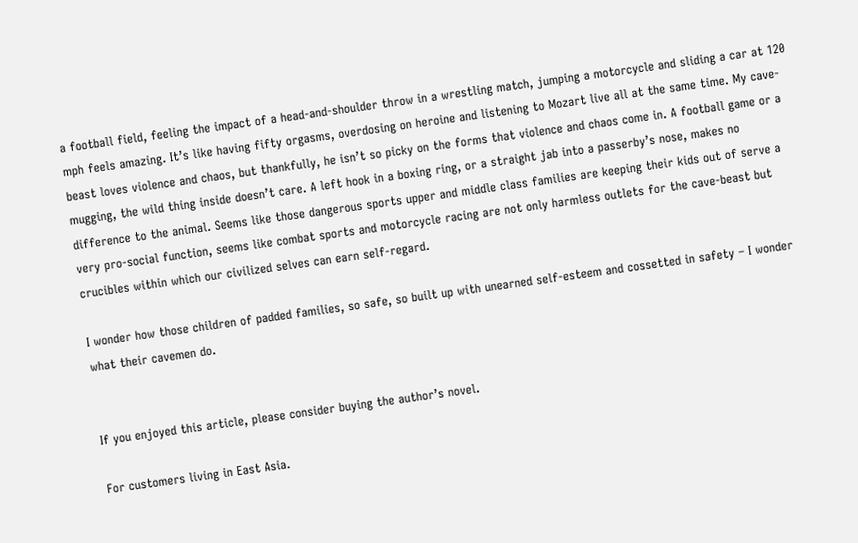a football field, feeling the impact of a head-and-shoulder throw in a wrestling match, jumping a motorcycle and sliding a car at 120 mph feels amazing. It’s like having fifty orgasms, overdosing on heroine and listening to Mozart live all at the same time. My cave-beast loves violence and chaos, but thankfully, he isn’t so picky on the forms that violence and chaos come in. A football game or a mugging, the wild thing inside doesn’t care. A left hook in a boxing ring, or a straight jab into a passerby’s nose, makes no difference to the animal. Seems like those dangerous sports upper and middle class families are keeping their kids out of serve a very pro-social function, seems like combat sports and motorcycle racing are not only harmless outlets for the cave-beast but crucibles within which our civilized selves can earn self-regard.

I wonder how those children of padded families, so safe, so built up with unearned self-esteem and cossetted in safety – I wonder what their cavemen do.


If you enjoyed this article, please consider buying the author’s novel.

For customers living in East Asia.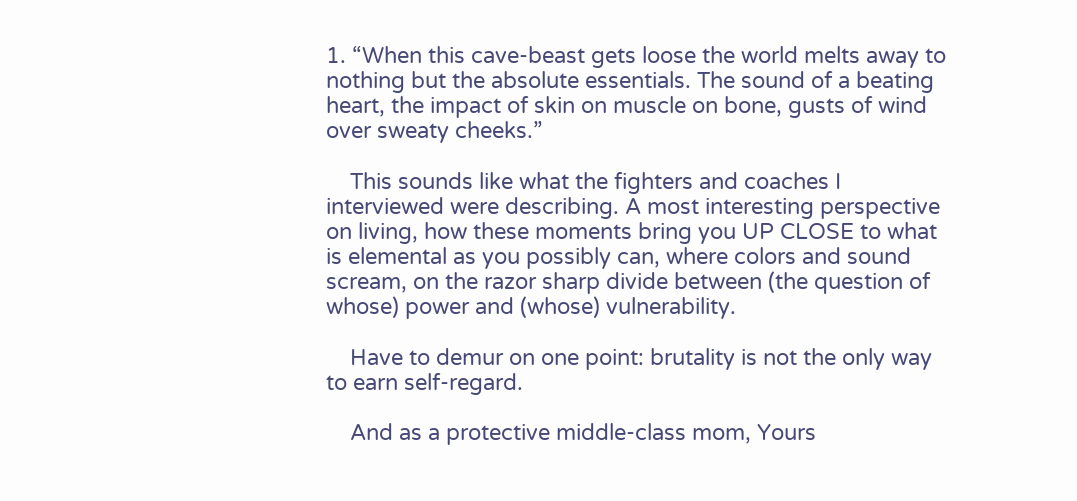1. “When this cave-beast gets loose the world melts away to nothing but the absolute essentials. The sound of a beating heart, the impact of skin on muscle on bone, gusts of wind over sweaty cheeks.”

    This sounds like what the fighters and coaches I interviewed were describing. A most interesting perspective on living, how these moments bring you UP CLOSE to what is elemental as you possibly can, where colors and sound scream, on the razor sharp divide between (the question of whose) power and (whose) vulnerability.

    Have to demur on one point: brutality is not the only way to earn self-regard.

    And as a protective middle-class mom, Yours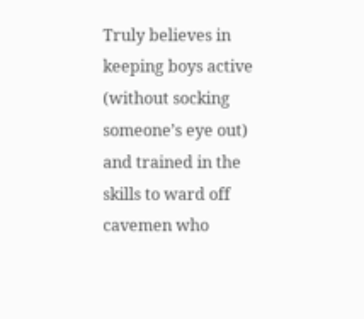Truly believes in keeping boys active (without socking someone’s eye out) and trained in the skills to ward off cavemen who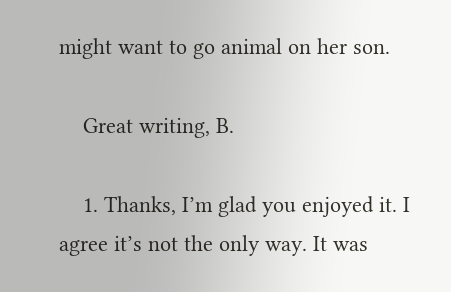might want to go animal on her son.

    Great writing, B.

    1. Thanks, I’m glad you enjoyed it. I agree it’s not the only way. It was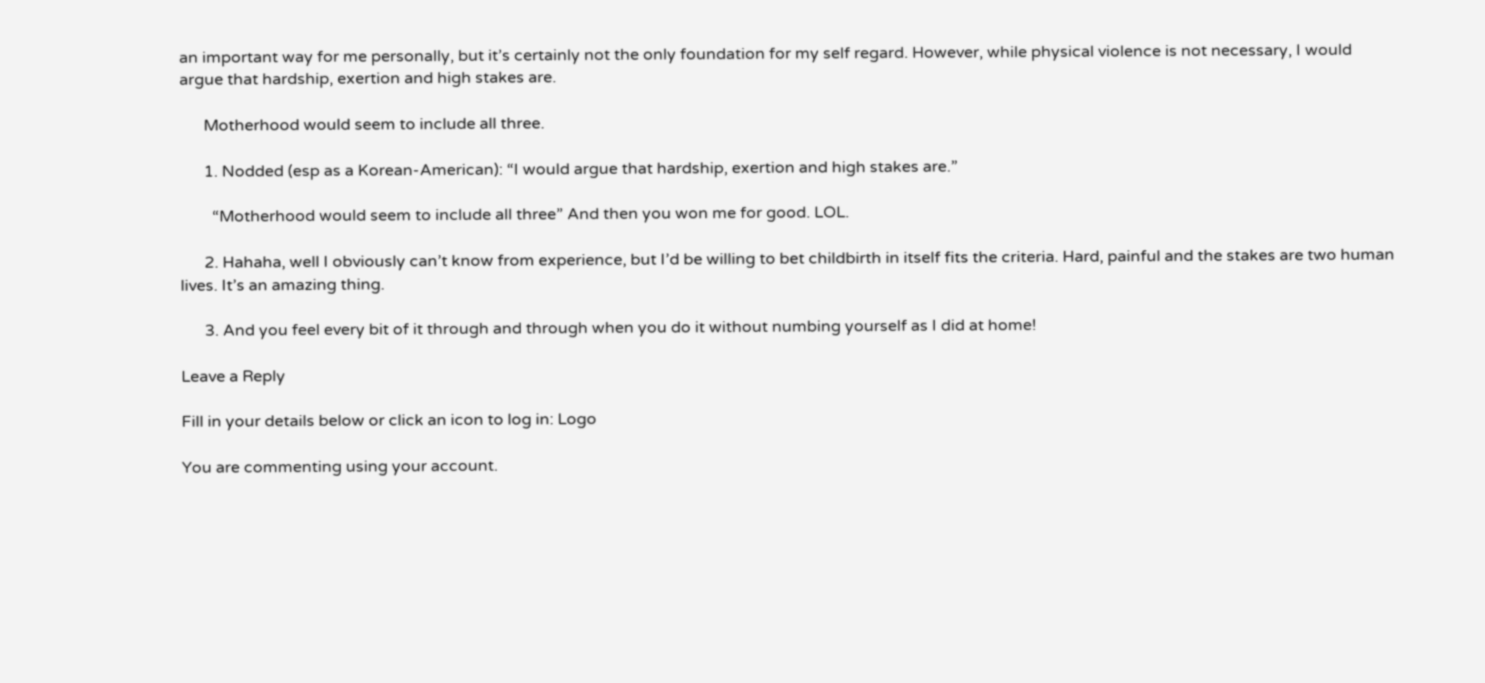an important way for me personally, but it’s certainly not the only foundation for my self regard. However, while physical violence is not necessary, I would argue that hardship, exertion and high stakes are.

      Motherhood would seem to include all three.

      1. Nodded (esp as a Korean-American): “I would argue that hardship, exertion and high stakes are.”

        “Motherhood would seem to include all three” And then you won me for good. LOL.

      2. Hahaha, well I obviously can’t know from experience, but I’d be willing to bet childbirth in itself fits the criteria. Hard, painful and the stakes are two human lives. It’s an amazing thing.

      3. And you feel every bit of it through and through when you do it without numbing yourself as I did at home!

Leave a Reply

Fill in your details below or click an icon to log in: Logo

You are commenting using your account.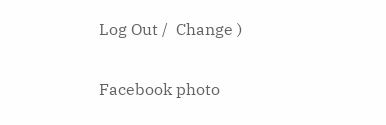Log Out /  Change )

Facebook photo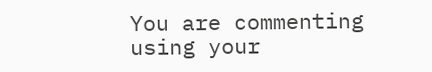You are commenting using your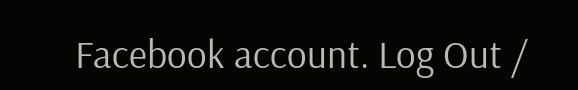Facebook account. Log Out /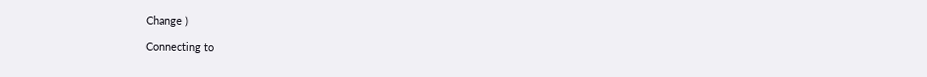Change )

Connecting to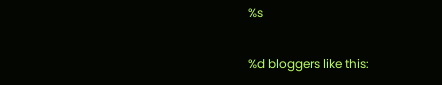%s

%d bloggers like this: